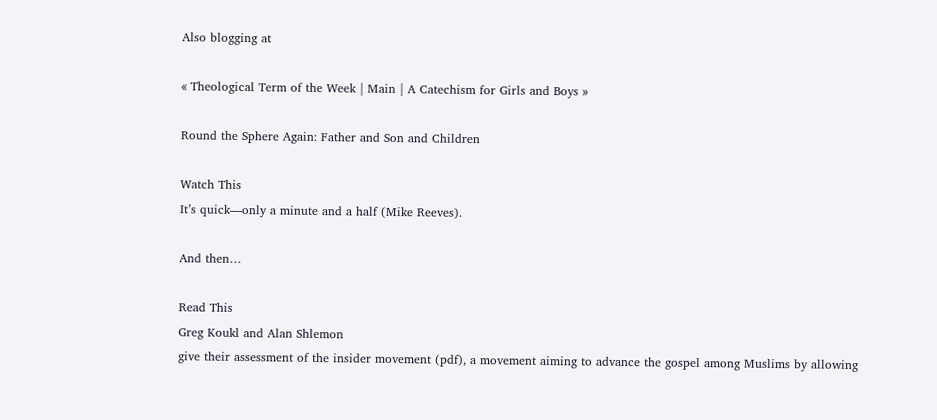Also blogging at

« Theological Term of the Week | Main | A Catechism for Girls and Boys »

Round the Sphere Again: Father and Son and Children

Watch This
It’s quick—only a minute and a half (Mike Reeves).

And then…

Read This
Greg Koukl and Alan Shlemon
give their assessment of the insider movement (pdf), a movement aiming to advance the gospel among Muslims by allowing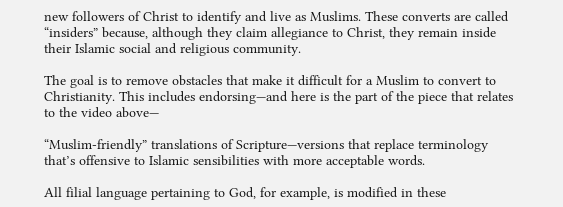new followers of Christ to identify and live as Muslims. These converts are called “insiders” because, although they claim allegiance to Christ, they remain inside their Islamic social and religious community.

The goal is to remove obstacles that make it difficult for a Muslim to convert to Christianity. This includes endorsing—and here is the part of the piece that relates to the video above—

“Muslim-friendly” translations of Scripture—versions that replace terminology that’s offensive to Islamic sensibilities with more acceptable words.

All filial language pertaining to God, for example, is modified in these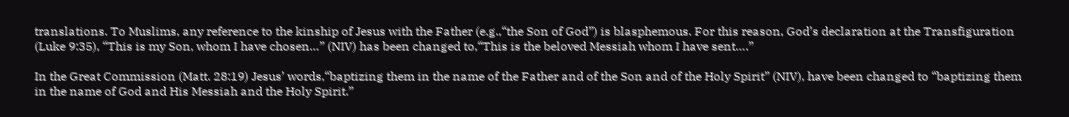translations. To Muslims, any reference to the kinship of Jesus with the Father (e.g.,“the Son of God”) is blasphemous. For this reason, God’s declaration at the Transfiguration (Luke 9:35), “This is my Son, whom I have chosen…” (NIV) has been changed to,“This is the beloved Messiah whom I have sent….”

In the Great Commission (Matt. 28:19) Jesus’ words,“baptizing them in the name of the Father and of the Son and of the Holy Spirit” (NIV), have been changed to “baptizing them in the name of God and His Messiah and the Holy Spirit.”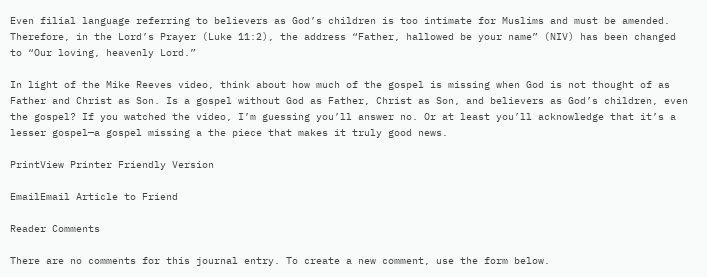Even filial language referring to believers as God’s children is too intimate for Muslims and must be amended. Therefore, in the Lord’s Prayer (Luke 11:2), the address “Father, hallowed be your name” (NIV) has been changed to “Our loving, heavenly Lord.”

In light of the Mike Reeves video, think about how much of the gospel is missing when God is not thought of as Father and Christ as Son. Is a gospel without God as Father, Christ as Son, and believers as God’s children, even the gospel? If you watched the video, I’m guessing you’ll answer no. Or at least you’ll acknowledge that it’s a lesser gospel—a gospel missing a the piece that makes it truly good news.

PrintView Printer Friendly Version

EmailEmail Article to Friend

Reader Comments

There are no comments for this journal entry. To create a new comment, use the form below.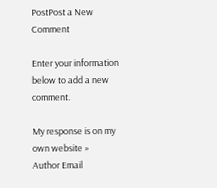PostPost a New Comment

Enter your information below to add a new comment.

My response is on my own website »
Author Email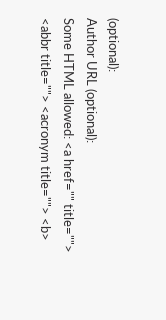(optional):
Author URL (optional):
Some HTML allowed: <a href="" title=""> <abbr title=""> <acronym title=""> <b>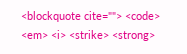<blockquote cite=""> <code> <em> <i> <strike> <strong>